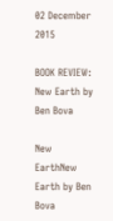02 December 2015

BOOK REVIEW: New Earth by Ben Bova

New EarthNew Earth by Ben Bova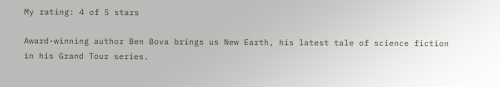My rating: 4 of 5 stars

Award-winning author Ben Bova brings us New Earth, his latest tale of science fiction in his Grand Tour series.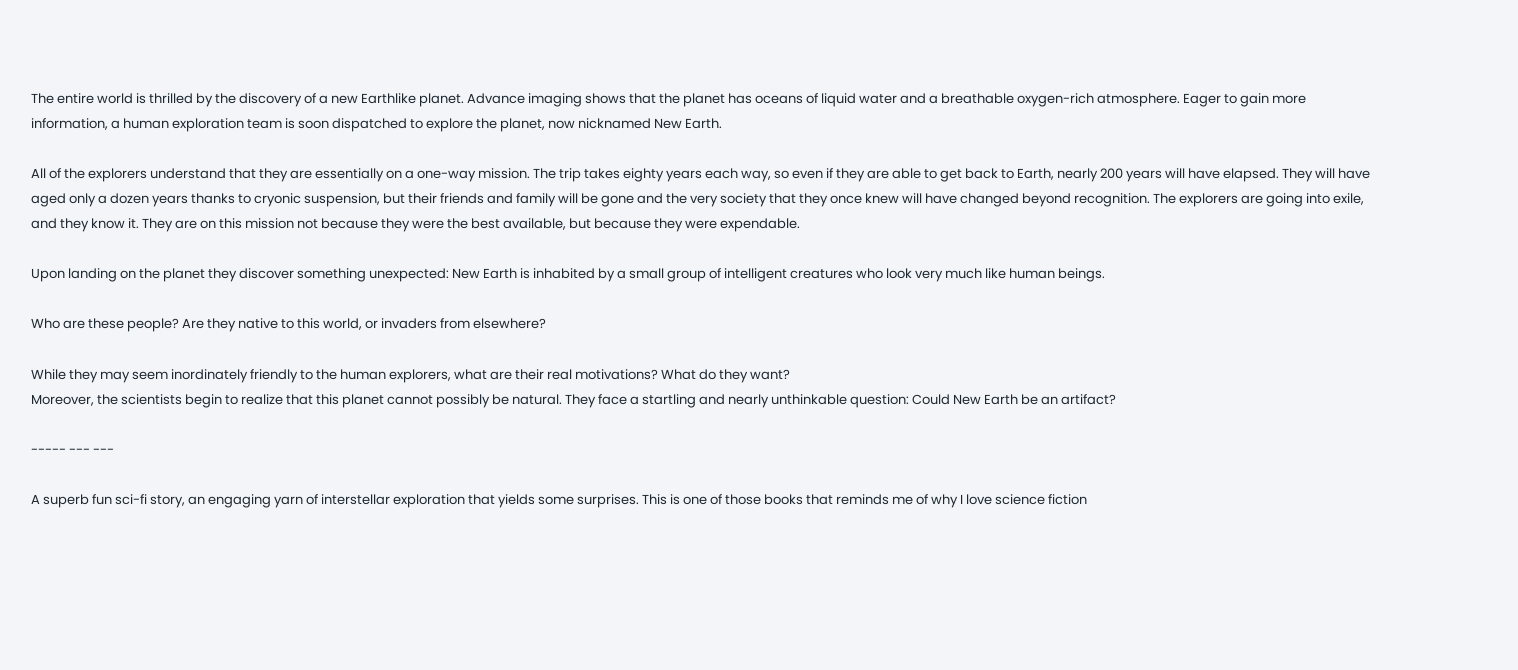The entire world is thrilled by the discovery of a new Earthlike planet. Advance imaging shows that the planet has oceans of liquid water and a breathable oxygen-rich atmosphere. Eager to gain more information, a human exploration team is soon dispatched to explore the planet, now nicknamed New Earth.

All of the explorers understand that they are essentially on a one-way mission. The trip takes eighty years each way, so even if they are able to get back to Earth, nearly 200 years will have elapsed. They will have aged only a dozen years thanks to cryonic suspension, but their friends and family will be gone and the very society that they once knew will have changed beyond recognition. The explorers are going into exile, and they know it. They are on this mission not because they were the best available, but because they were expendable.

Upon landing on the planet they discover something unexpected: New Earth is inhabited by a small group of intelligent creatures who look very much like human beings.

Who are these people? Are they native to this world, or invaders from elsewhere?

While they may seem inordinately friendly to the human explorers, what are their real motivations? What do they want?
Moreover, the scientists begin to realize that this planet cannot possibly be natural. They face a startling and nearly unthinkable question: Could New Earth be an artifact?

----- --- ---

A superb fun sci-fi story, an engaging yarn of interstellar exploration that yields some surprises. This is one of those books that reminds me of why I love science fiction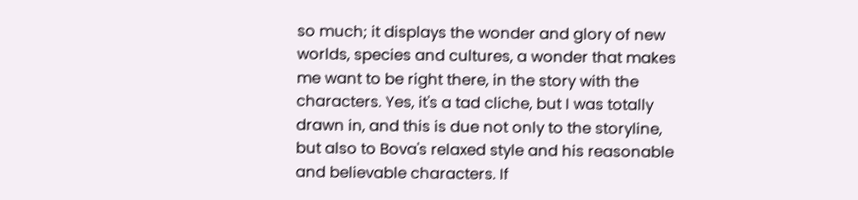so much; it displays the wonder and glory of new worlds, species and cultures, a wonder that makes me want to be right there, in the story with the characters. Yes, it's a tad cliche, but I was totally drawn in, and this is due not only to the storyline, but also to Bova's relaxed style and his reasonable and believable characters. If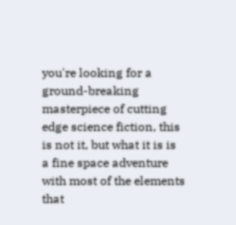you're looking for a ground-breaking masterpiece of cutting edge science fiction, this is not it, but what it is is a fine space adventure with most of the elements that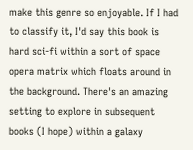make this genre so enjoyable. If I had to classify it, I'd say this book is hard sci-fi within a sort of space opera matrix which floats around in the background. There's an amazing setting to explore in subsequent books (I hope) within a galaxy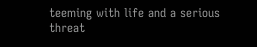teeming with life and a serious threat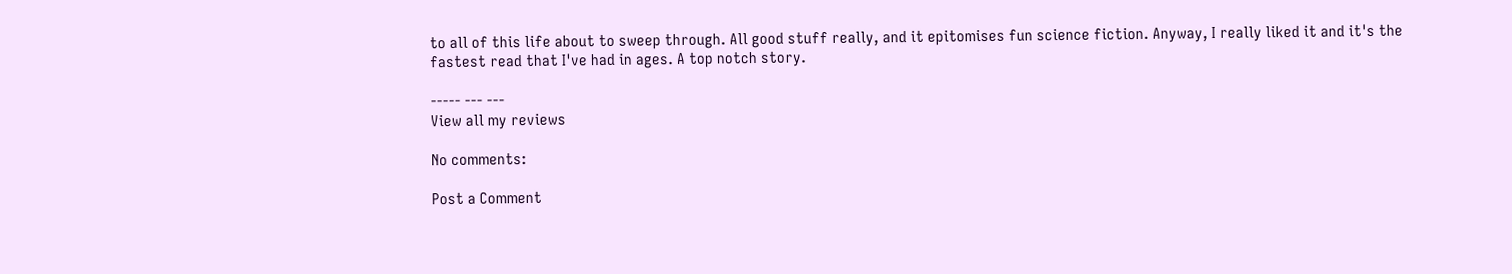to all of this life about to sweep through. All good stuff really, and it epitomises fun science fiction. Anyway, I really liked it and it's the fastest read that I've had in ages. A top notch story.

----- --- ---
View all my reviews

No comments:

Post a Comment